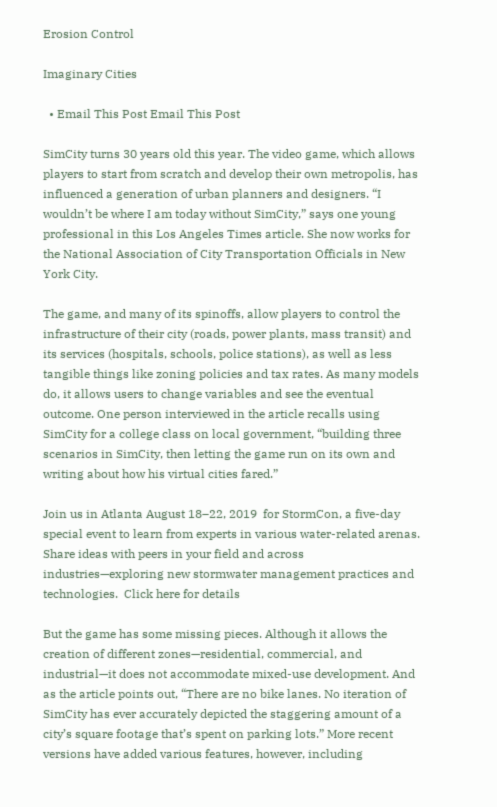Erosion Control

Imaginary Cities

  • Email This Post Email This Post

SimCity turns 30 years old this year. The video game, which allows players to start from scratch and develop their own metropolis, has influenced a generation of urban planners and designers. “I wouldn’t be where I am today without SimCity,” says one young professional in this Los Angeles Times article. She now works for the National Association of City Transportation Officials in New York City.

The game, and many of its spinoffs, allow players to control the infrastructure of their city (roads, power plants, mass transit) and its services (hospitals, schools, police stations), as well as less tangible things like zoning policies and tax rates. As many models do, it allows users to change variables and see the eventual outcome. One person interviewed in the article recalls using SimCity for a college class on local government, “building three scenarios in SimCity, then letting the game run on its own and writing about how his virtual cities fared.”

Join us in Atlanta August 18–22, 2019  for StormCon, a five-day special event to learn from experts in various water-related arenas.  Share ideas with peers in your field and across industries—exploring new stormwater management practices and technologies.  Click here for details

But the game has some missing pieces. Although it allows the creation of different zones—residential, commercial, and industrial—it does not accommodate mixed-use development. And as the article points out, “There are no bike lanes. No iteration of SimCity has ever accurately depicted the staggering amount of a city’s square footage that’s spent on parking lots.” More recent versions have added various features, however, including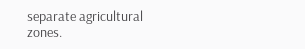separate agricultural zones.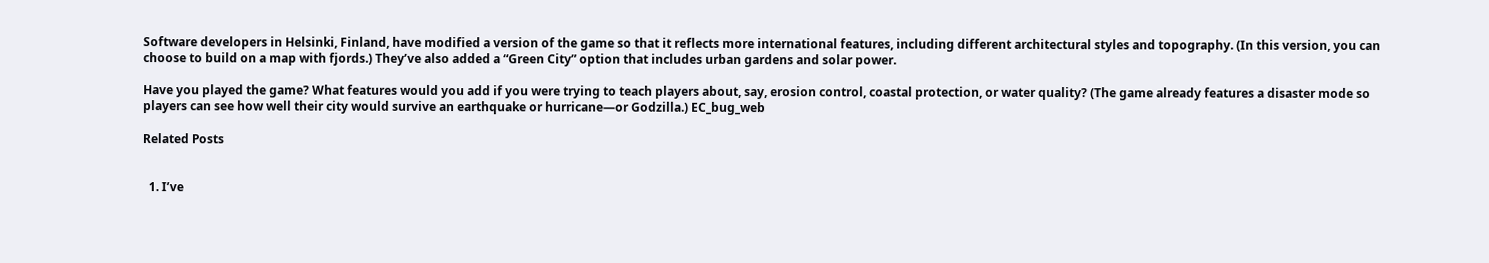Software developers in Helsinki, Finland, have modified a version of the game so that it reflects more international features, including different architectural styles and topography. (In this version, you can choose to build on a map with fjords.) They’ve also added a “Green City” option that includes urban gardens and solar power.

Have you played the game? What features would you add if you were trying to teach players about, say, erosion control, coastal protection, or water quality? (The game already features a disaster mode so players can see how well their city would survive an earthquake or hurricane—or Godzilla.) EC_bug_web

Related Posts


  1. I’ve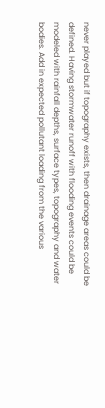never played but if topography exists, then drainage areas could be defined. Having stormwater runoff with flooding events could be modeled with rainfall depths, surface types, topography and water bodies. Add in expected pollutant loading from the various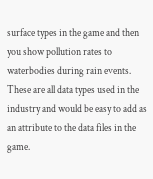surface types in the game and then you show pollution rates to waterbodies during rain events. These are all data types used in the industry and would be easy to add as an attribute to the data files in the game.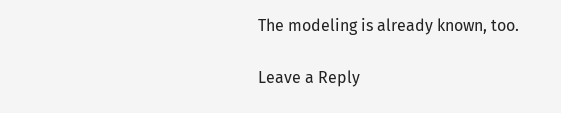The modeling is already known, too.

Leave a Reply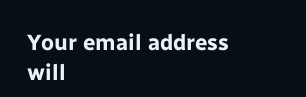Your email address will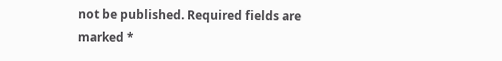not be published. Required fields are marked *